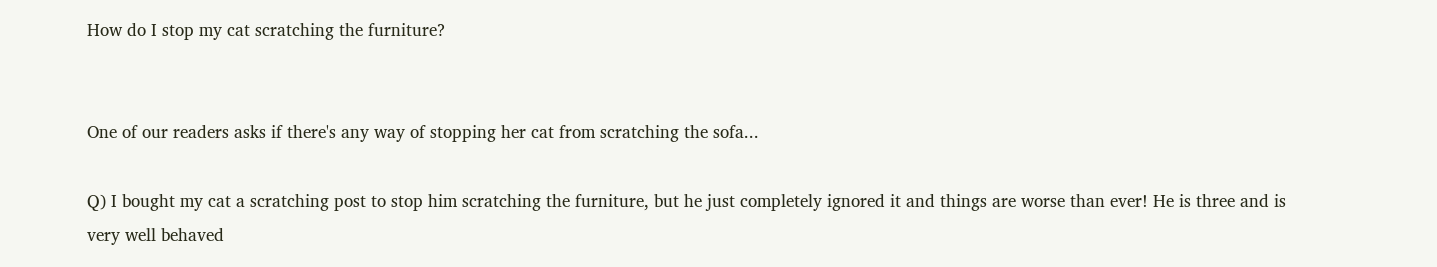How do I stop my cat scratching the furniture?


One of our readers asks if there's any way of stopping her cat from scratching the sofa...

Q) I bought my cat a scratching post to stop him scratching the furniture, but he just completely ignored it and things are worse than ever! He is three and is very well behaved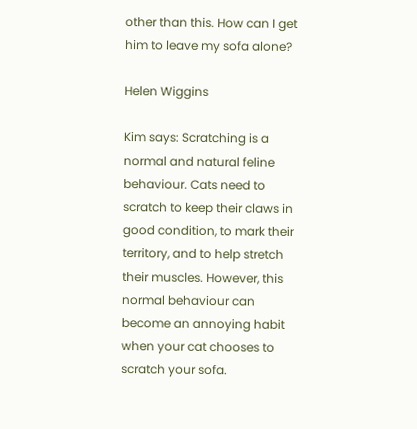other than this. How can I get him to leave my sofa alone?

Helen Wiggins

Kim says: Scratching is a normal and natural feline behaviour. Cats need to scratch to keep their claws in good condition, to mark their territory, and to help stretch their muscles. However, this normal behaviour can become an annoying habit when your cat chooses to scratch your sofa.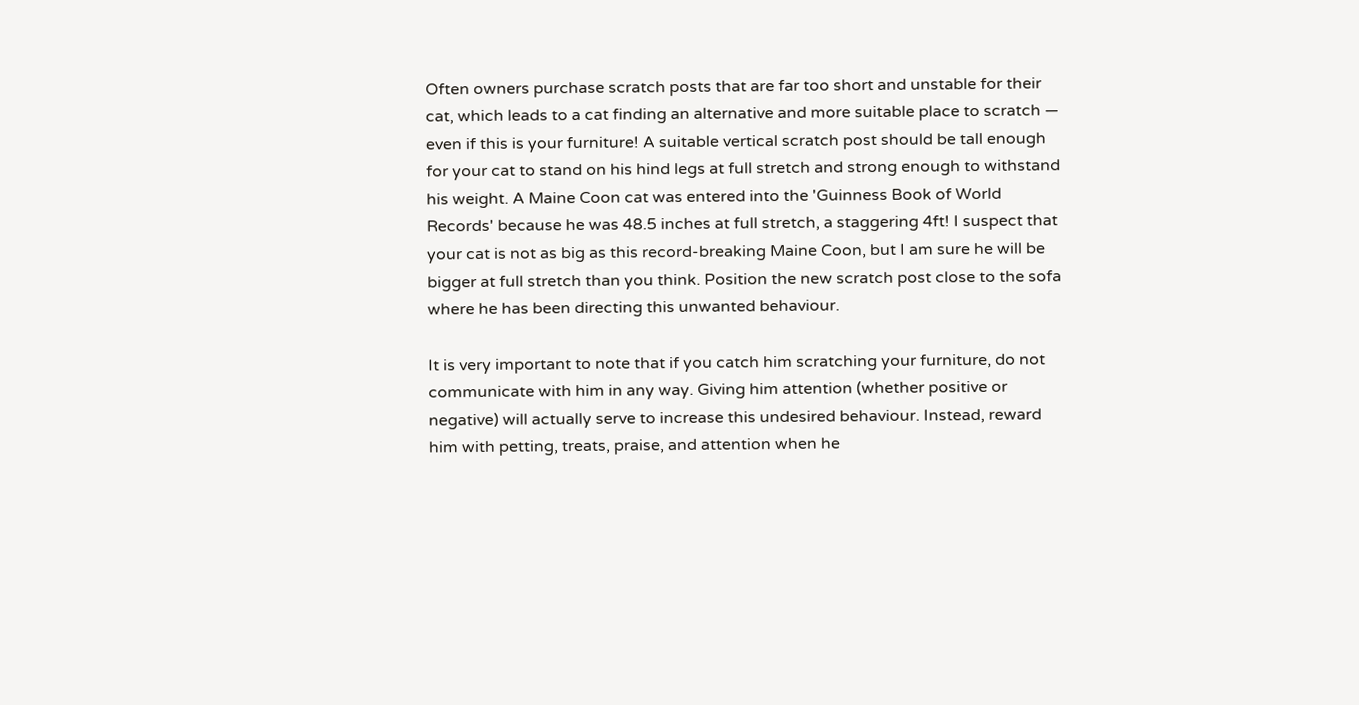Often owners purchase scratch posts that are far too short and unstable for their cat, which leads to a cat finding an alternative and more suitable place to scratch — even if this is your furniture! A suitable vertical scratch post should be tall enough for your cat to stand on his hind legs at full stretch and strong enough to withstand his weight. A Maine Coon cat was entered into the 'Guinness Book of World Records' because he was 48.5 inches at full stretch, a staggering 4ft! I suspect that your cat is not as big as this record-breaking Maine Coon, but I am sure he will be bigger at full stretch than you think. Position the new scratch post close to the sofa where he has been directing this unwanted behaviour.

It is very important to note that if you catch him scratching your furniture, do not communicate with him in any way. Giving him attention (whether positive or negative) will actually serve to increase this undesired behaviour. Instead, reward him with petting, treats, praise, and attention when he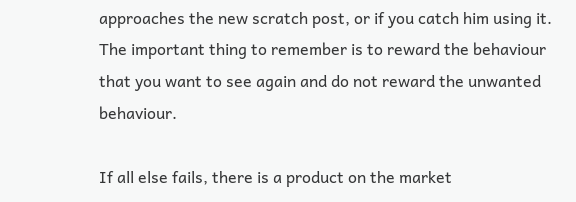approaches the new scratch post, or if you catch him using it. The important thing to remember is to reward the behaviour that you want to see again and do not reward the unwanted behaviour.

If all else fails, there is a product on the market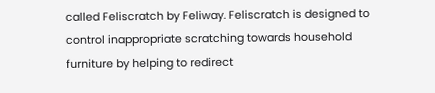called Feliscratch by Feliway. Feliscratch is designed to control inappropriate scratching towards household furniture by helping to redirect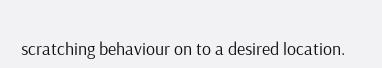scratching behaviour on to a desired location.